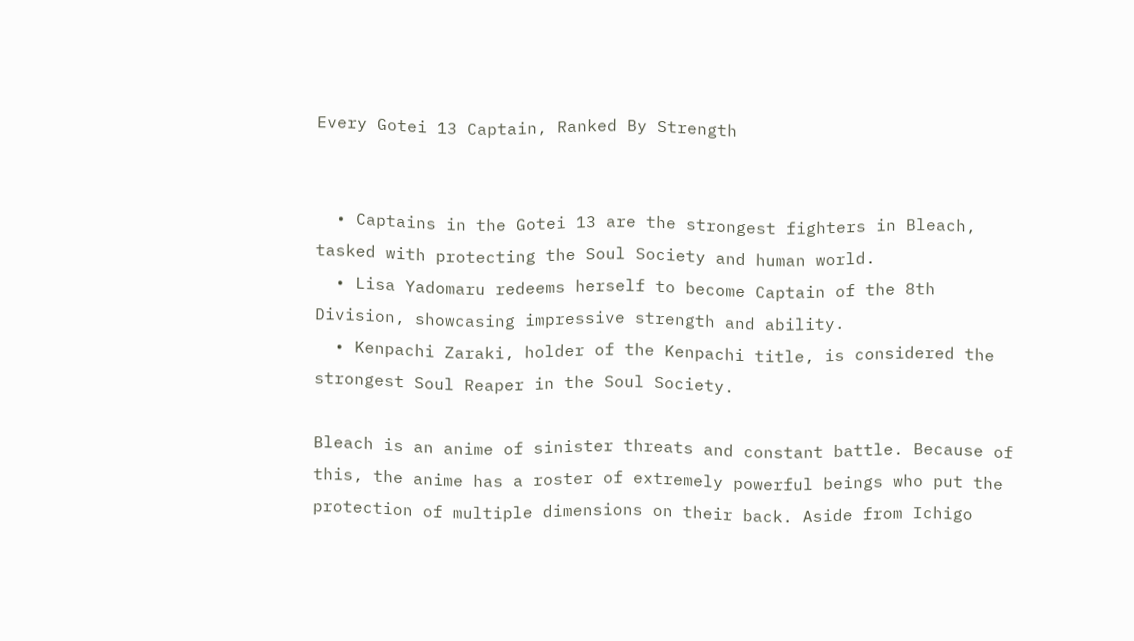Every Gotei 13 Captain, Ranked By Strength


  • Captains in the Gotei 13 are the strongest fighters in Bleach, tasked with protecting the Soul Society and human world.
  • Lisa Yadomaru redeems herself to become Captain of the 8th Division, showcasing impressive strength and ability.
  • Kenpachi Zaraki, holder of the Kenpachi title, is considered the strongest Soul Reaper in the Soul Society.

Bleach is an anime of sinister threats and constant battle. Because of this, the anime has a roster of extremely powerful beings who put the protection of multiple dimensions on their back. Aside from Ichigo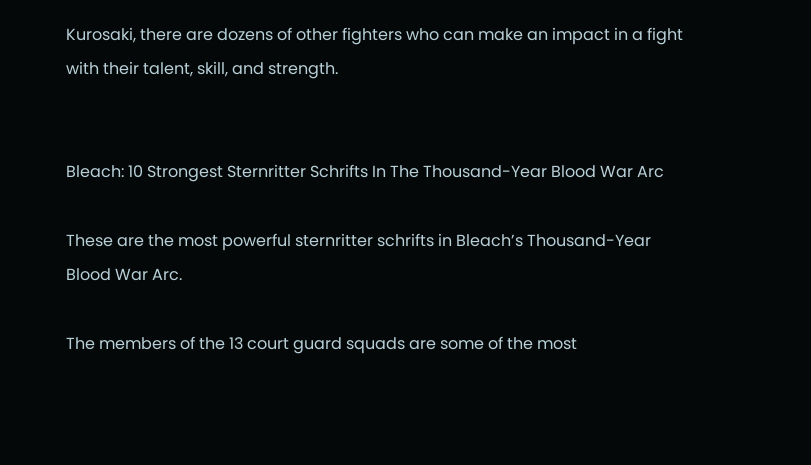Kurosaki, there are dozens of other fighters who can make an impact in a fight with their talent, skill, and strength.


Bleach: 10 Strongest Sternritter Schrifts In The Thousand-Year Blood War Arc

These are the most powerful sternritter schrifts in Bleach’s Thousand-Year Blood War Arc.

The members of the 13 court guard squads are some of the most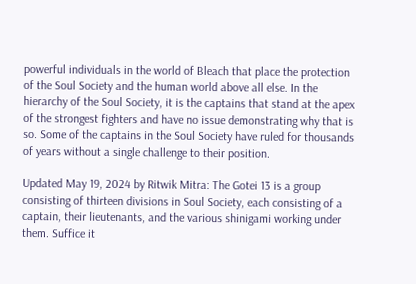powerful individuals in the world of Bleach that place the protection of the Soul Society and the human world above all else. In the hierarchy of the Soul Society, it is the captains that stand at the apex of the strongest fighters and have no issue demonstrating why that is so. Some of the captains in the Soul Society have ruled for thousands of years without a single challenge to their position.

Updated May 19, 2024 by Ritwik Mitra: The Gotei 13 is a group consisting of thirteen divisions in Soul Society, each consisting of a captain, their lieutenants, and the various shinigami working under them. Suffice it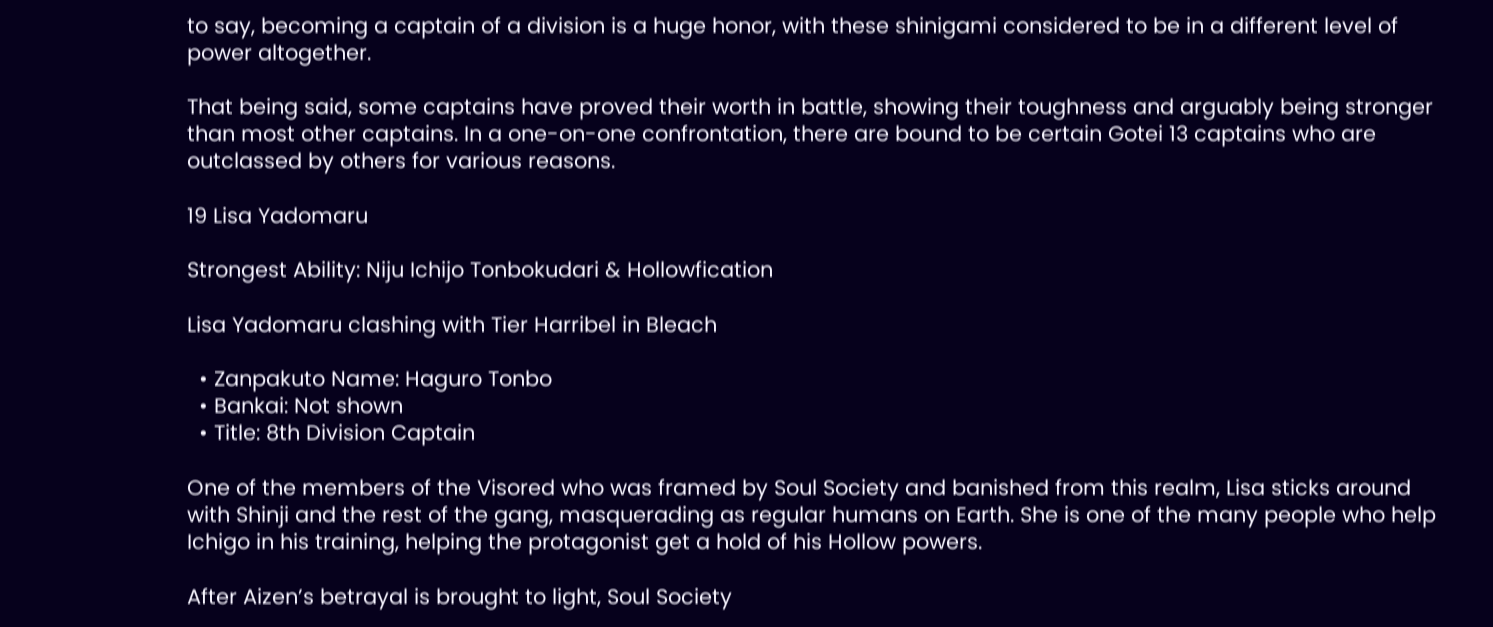to say, becoming a captain of a division is a huge honor, with these shinigami considered to be in a different level of power altogether.

That being said, some captains have proved their worth in battle, showing their toughness and arguably being stronger than most other captains. In a one-on-one confrontation, there are bound to be certain Gotei 13 captains who are outclassed by others for various reasons.

19 Lisa Yadomaru

Strongest Ability: Niju Ichijo Tonbokudari & Hollowfication

Lisa Yadomaru clashing with Tier Harribel in Bleach

  • Zanpakuto Name: Haguro Tonbo
  • Bankai: Not shown
  • Title: 8th Division Captain

One of the members of the Visored who was framed by Soul Society and banished from this realm, Lisa sticks around with Shinji and the rest of the gang, masquerading as regular humans on Earth. She is one of the many people who help Ichigo in his training, helping the protagonist get a hold of his Hollow powers.

After Aizen’s betrayal is brought to light, Soul Society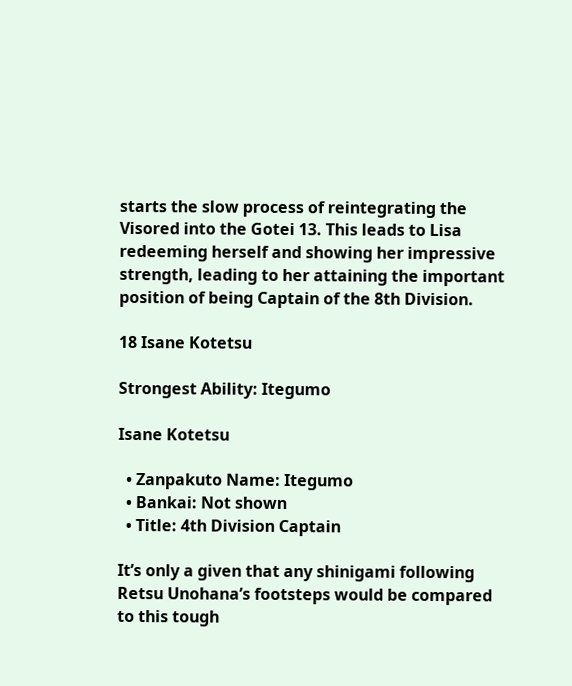starts the slow process of reintegrating the Visored into the Gotei 13. This leads to Lisa redeeming herself and showing her impressive strength, leading to her attaining the important position of being Captain of the 8th Division.

18 Isane Kotetsu

Strongest Ability: Itegumo

Isane Kotetsu

  • Zanpakuto Name: Itegumo
  • Bankai: Not shown
  • Title: 4th Division Captain

It’s only a given that any shinigami following Retsu Unohana’s footsteps would be compared to this tough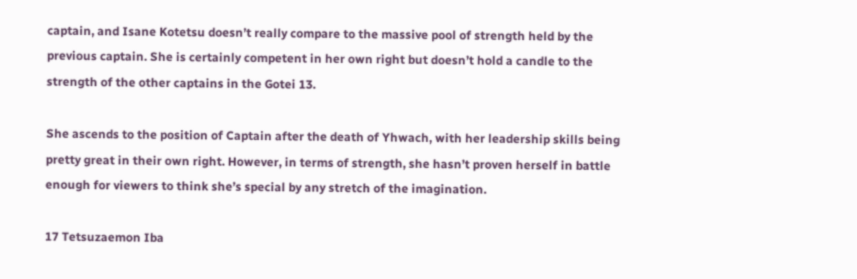captain, and Isane Kotetsu doesn’t really compare to the massive pool of strength held by the previous captain. She is certainly competent in her own right but doesn’t hold a candle to the strength of the other captains in the Gotei 13.

She ascends to the position of Captain after the death of Yhwach, with her leadership skills being pretty great in their own right. However, in terms of strength, she hasn’t proven herself in battle enough for viewers to think she’s special by any stretch of the imagination.

17 Tetsuzaemon Iba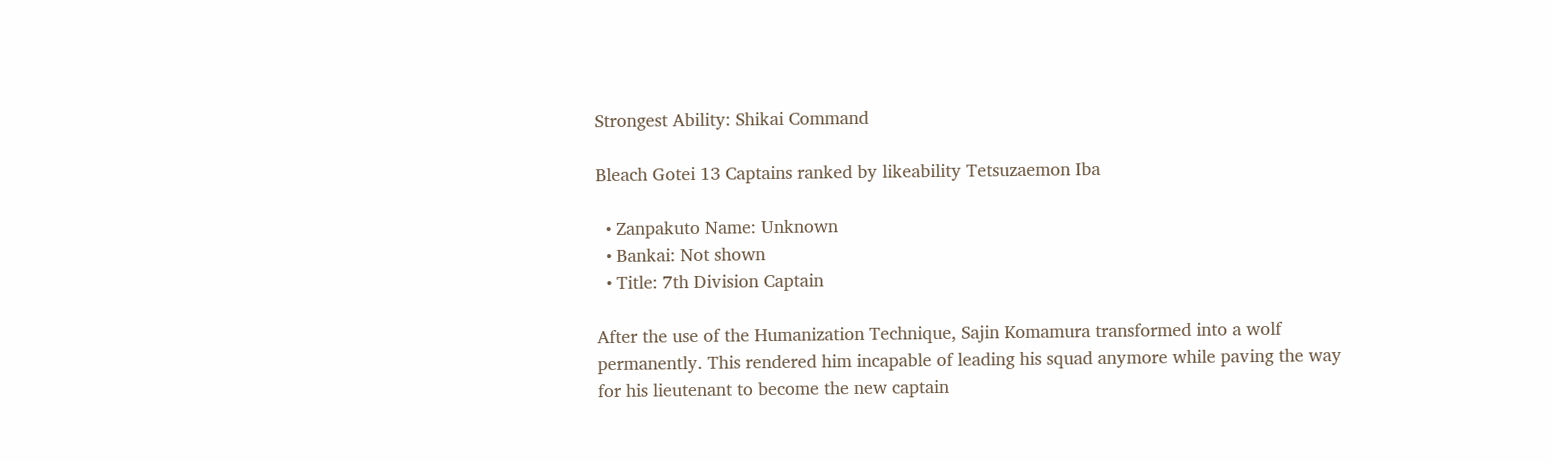Strongest Ability: Shikai Command

Bleach Gotei 13 Captains ranked by likeability Tetsuzaemon Iba

  • Zanpakuto Name: Unknown
  • Bankai: Not shown
  • Title: 7th Division Captain

After the use of the Humanization Technique, Sajin Komamura transformed into a wolf permanently. This rendered him incapable of leading his squad anymore while paving the way for his lieutenant to become the new captain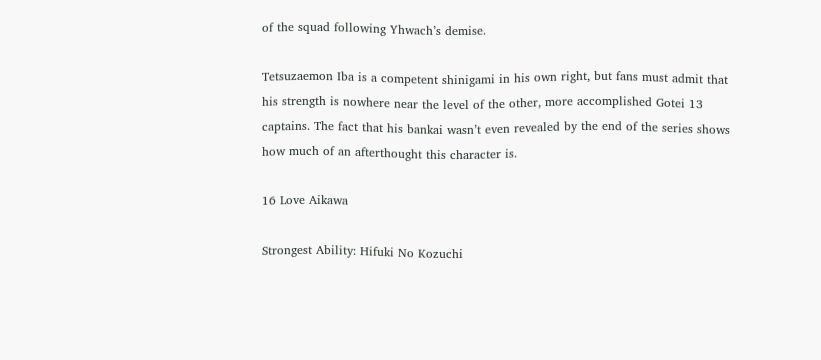of the squad following Yhwach’s demise.

Tetsuzaemon Iba is a competent shinigami in his own right, but fans must admit that his strength is nowhere near the level of the other, more accomplished Gotei 13 captains. The fact that his bankai wasn’t even revealed by the end of the series shows how much of an afterthought this character is.

16 Love Aikawa

Strongest Ability: Hifuki No Kozuchi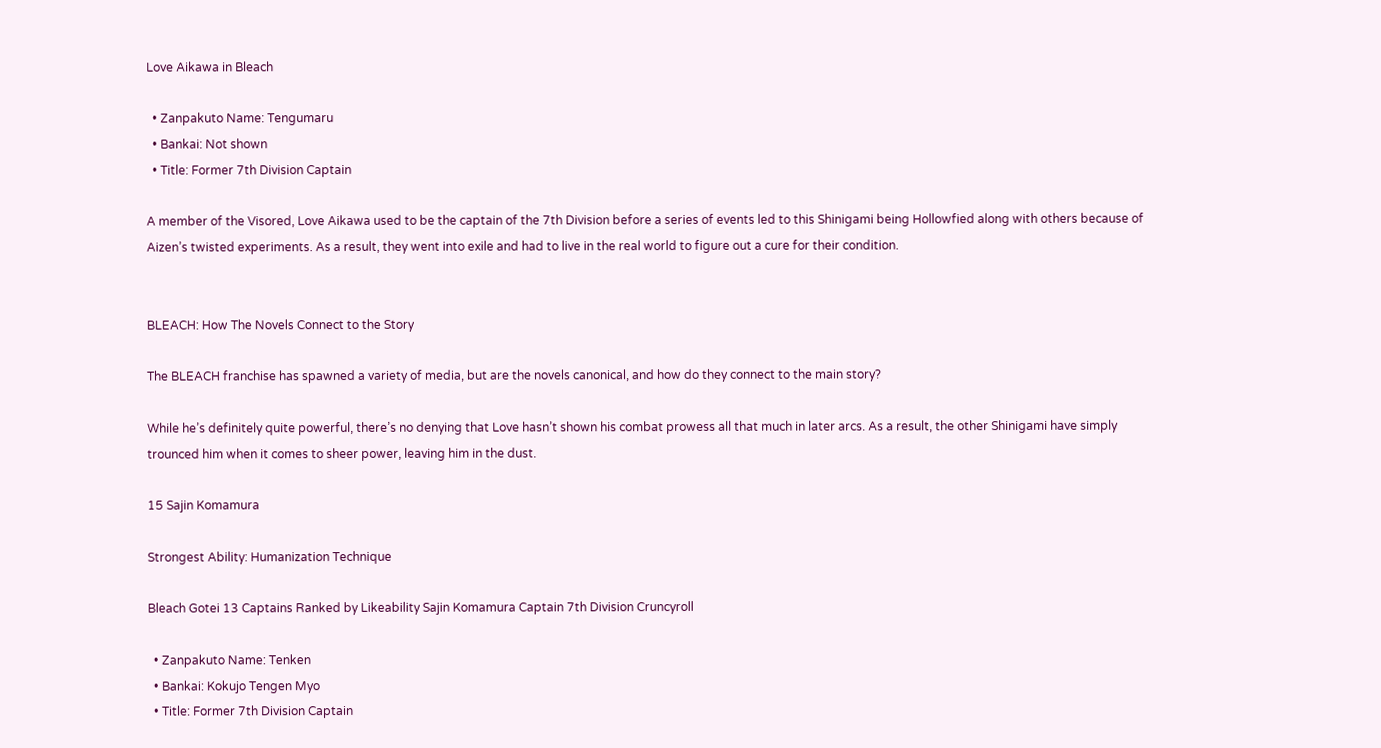Love Aikawa in Bleach

  • Zanpakuto Name: Tengumaru
  • Bankai: Not shown
  • Title: Former 7th Division Captain

A member of the Visored, Love Aikawa used to be the captain of the 7th Division before a series of events led to this Shinigami being Hollowfied along with others because of Aizen’s twisted experiments. As a result, they went into exile and had to live in the real world to figure out a cure for their condition.


BLEACH: How The Novels Connect to the Story

The BLEACH franchise has spawned a variety of media, but are the novels canonical, and how do they connect to the main story?

While he’s definitely quite powerful, there’s no denying that Love hasn’t shown his combat prowess all that much in later arcs. As a result, the other Shinigami have simply trounced him when it comes to sheer power, leaving him in the dust.

15 Sajin Komamura

Strongest Ability: Humanization Technique

Bleach Gotei 13 Captains Ranked by Likeability Sajin Komamura Captain 7th Division Cruncyroll

  • Zanpakuto Name: Tenken
  • Bankai: Kokujo Tengen Myo
  • Title: Former 7th Division Captain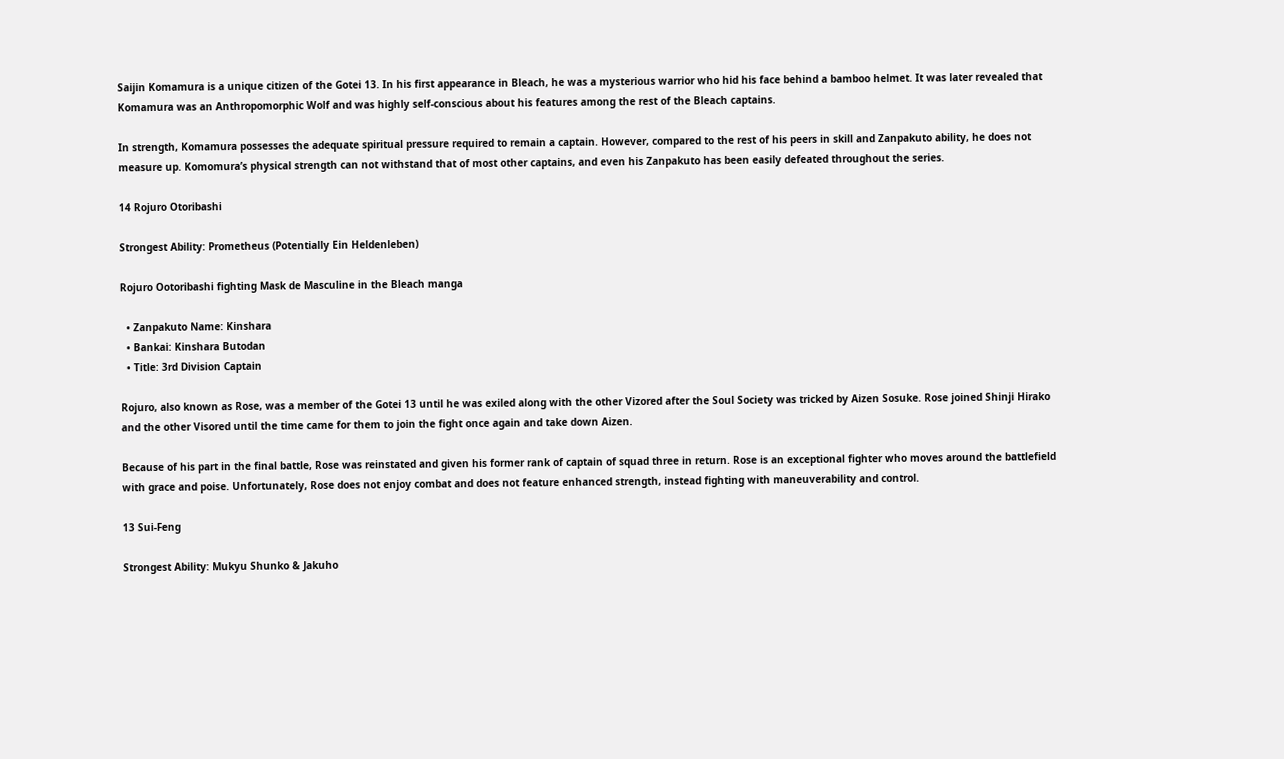Saijin Komamura is a unique citizen of the Gotei 13. In his first appearance in Bleach, he was a mysterious warrior who hid his face behind a bamboo helmet. It was later revealed that Komamura was an Anthropomorphic Wolf and was highly self-conscious about his features among the rest of the Bleach captains.

In strength, Komamura possesses the adequate spiritual pressure required to remain a captain. However, compared to the rest of his peers in skill and Zanpakuto ability, he does not measure up. Komomura’s physical strength can not withstand that of most other captains, and even his Zanpakuto has been easily defeated throughout the series.

14 Rojuro Otoribashi

Strongest Ability: Prometheus (Potentially Ein Heldenleben)

Rojuro Ootoribashi fighting Mask de Masculine in the Bleach manga

  • Zanpakuto Name: Kinshara
  • Bankai: Kinshara Butodan
  • Title: 3rd Division Captain

Rojuro, also known as Rose, was a member of the Gotei 13 until he was exiled along with the other Vizored after the Soul Society was tricked by Aizen Sosuke. Rose joined Shinji Hirako and the other Visored until the time came for them to join the fight once again and take down Aizen.

Because of his part in the final battle, Rose was reinstated and given his former rank of captain of squad three in return. Rose is an exceptional fighter who moves around the battlefield with grace and poise. Unfortunately, Rose does not enjoy combat and does not feature enhanced strength, instead fighting with maneuverability and control.

13 Sui-Feng

Strongest Ability: Mukyu Shunko & Jakuho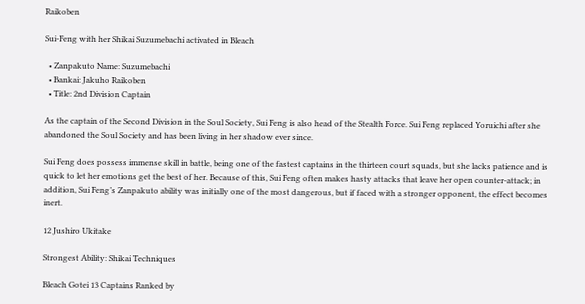Raikoben

Sui-Feng with her Shikai Suzumebachi activated in Bleach

  • Zanpakuto Name: Suzumebachi
  • Bankai: Jakuho Raikoben
  • Title: 2nd Division Captain

As the captain of the Second Division in the Soul Society, Sui Feng is also head of the Stealth Force. Sui Feng replaced Yoruichi after she abandoned the Soul Society and has been living in her shadow ever since.

Sui Feng does possess immense skill in battle, being one of the fastest captains in the thirteen court squads, but she lacks patience and is quick to let her emotions get the best of her. Because of this, Sui Feng often makes hasty attacks that leave her open counter-attack; in addition, Sui Feng’s Zanpakuto ability was initially one of the most dangerous, but if faced with a stronger opponent, the effect becomes inert.

12 Jushiro Ukitake

Strongest Ability: Shikai Techniques

Bleach Gotei 13 Captains Ranked by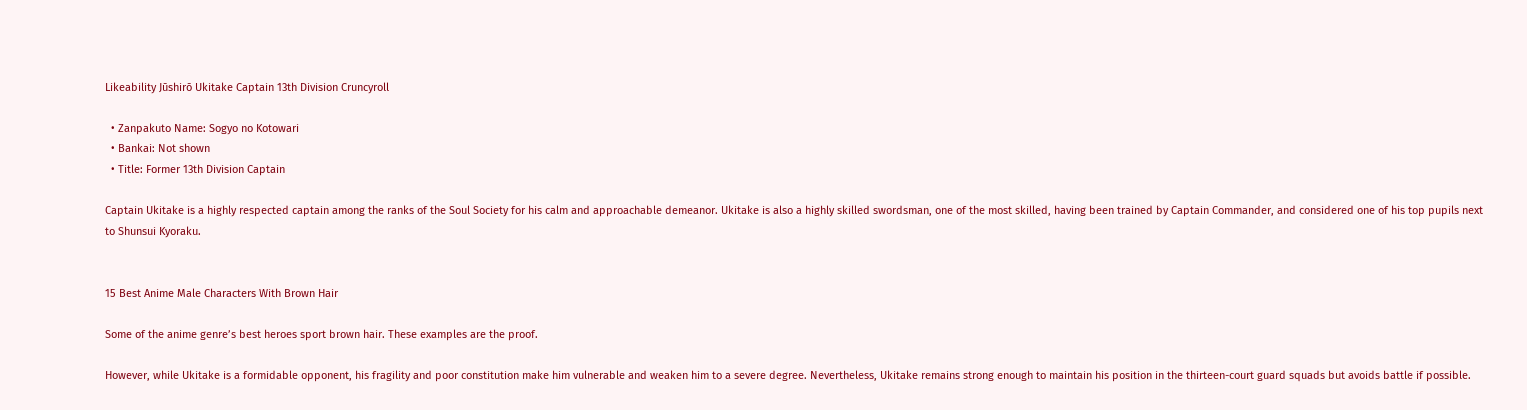Likeability Jūshirō Ukitake Captain 13th Division Cruncyroll

  • Zanpakuto Name: Sogyo no Kotowari
  • Bankai: Not shown
  • Title: Former 13th Division Captain

Captain Ukitake is a highly respected captain among the ranks of the Soul Society for his calm and approachable demeanor. Ukitake is also a highly skilled swordsman, one of the most skilled, having been trained by Captain Commander, and considered one of his top pupils next to Shunsui Kyoraku.


15 Best Anime Male Characters With Brown Hair

Some of the anime genre’s best heroes sport brown hair. These examples are the proof.

However, while Ukitake is a formidable opponent, his fragility and poor constitution make him vulnerable and weaken him to a severe degree. Nevertheless, Ukitake remains strong enough to maintain his position in the thirteen-court guard squads but avoids battle if possible.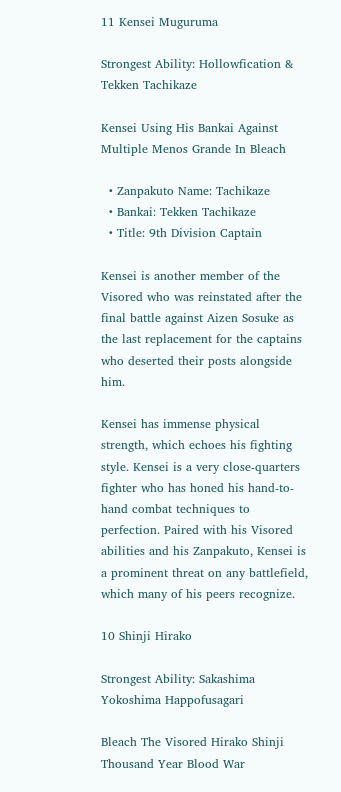11 Kensei Muguruma

Strongest Ability: Hollowfication & Tekken Tachikaze

Kensei Using His Bankai Against Multiple Menos Grande In Bleach

  • Zanpakuto Name: Tachikaze
  • Bankai: Tekken Tachikaze
  • Title: 9th Division Captain

Kensei is another member of the Visored who was reinstated after the final battle against Aizen Sosuke as the last replacement for the captains who deserted their posts alongside him.

Kensei has immense physical strength, which echoes his fighting style. Kensei is a very close-quarters fighter who has honed his hand-to-hand combat techniques to perfection. Paired with his Visored abilities and his Zanpakuto, Kensei is a prominent threat on any battlefield, which many of his peers recognize.

10 Shinji Hirako

Strongest Ability: Sakashima Yokoshima Happofusagari

Bleach The Visored Hirako Shinji Thousand Year Blood War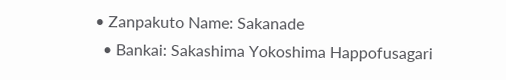• Zanpakuto Name: Sakanade
  • Bankai: Sakashima Yokoshima Happofusagari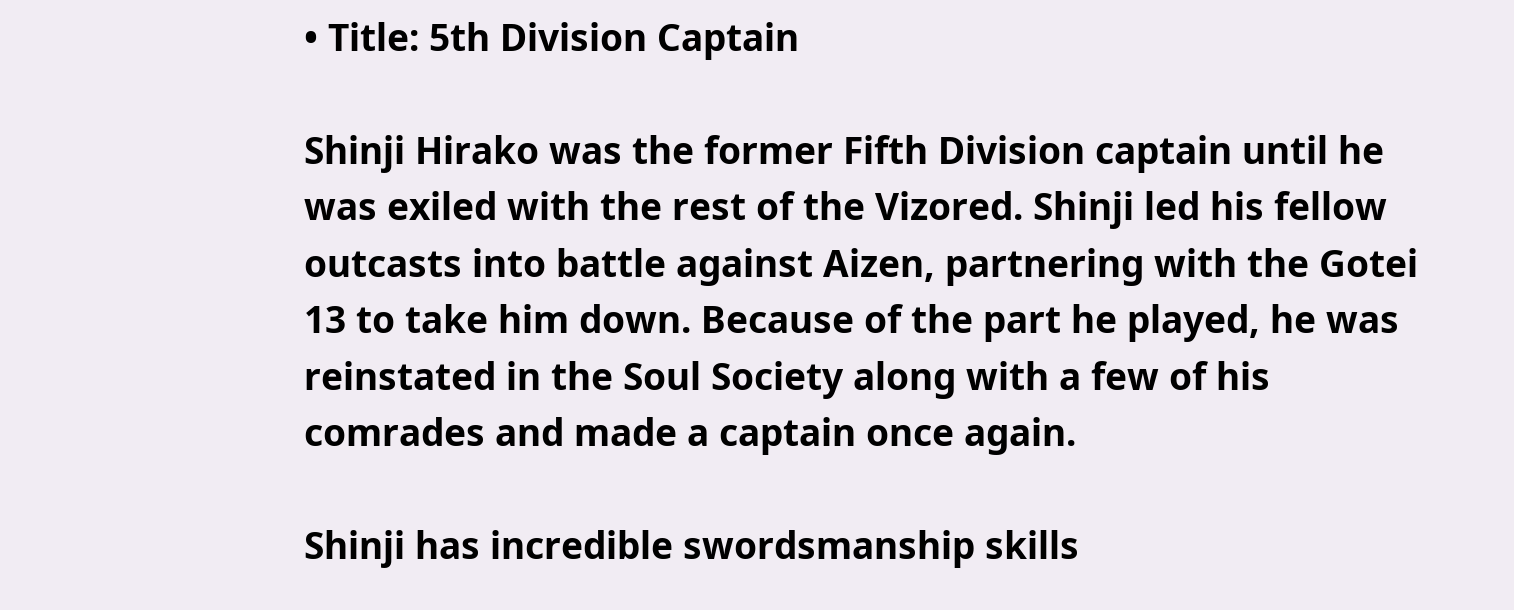• Title: 5th Division Captain

Shinji Hirako was the former Fifth Division captain until he was exiled with the rest of the Vizored. Shinji led his fellow outcasts into battle against Aizen, partnering with the Gotei 13 to take him down. Because of the part he played, he was reinstated in the Soul Society along with a few of his comrades and made a captain once again.

Shinji has incredible swordsmanship skills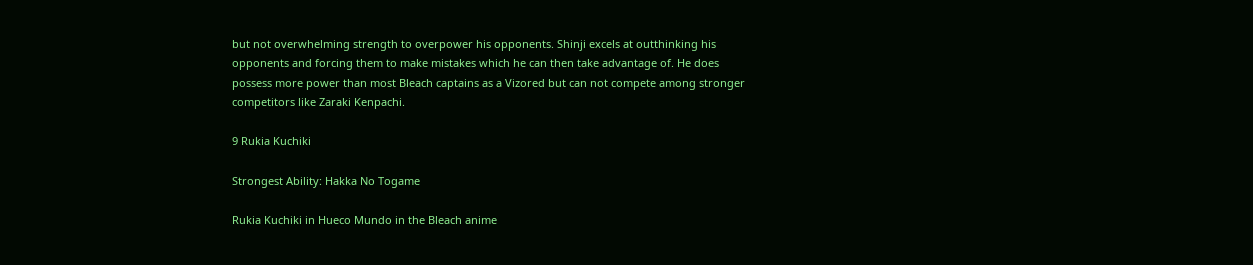but not overwhelming strength to overpower his opponents. Shinji excels at outthinking his opponents and forcing them to make mistakes which he can then take advantage of. He does possess more power than most Bleach captains as a Vizored but can not compete among stronger competitors like Zaraki Kenpachi.

9 Rukia Kuchiki

Strongest Ability: Hakka No Togame

Rukia Kuchiki in Hueco Mundo in the Bleach anime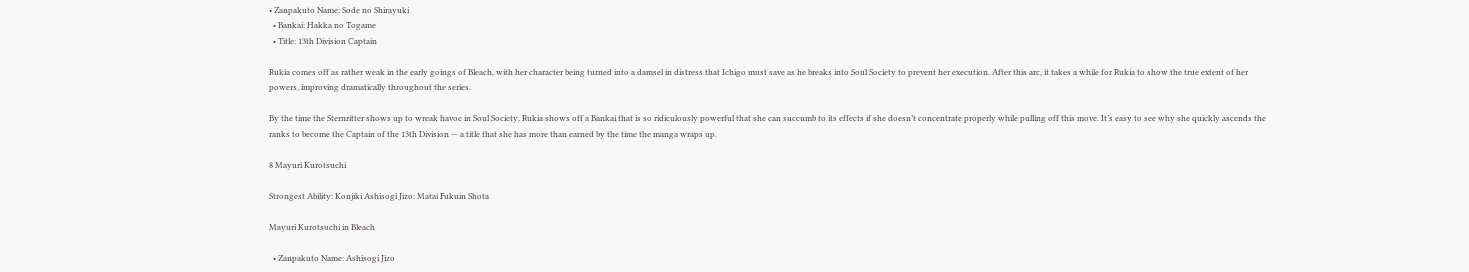• Zanpakuto Name: Sode no Shirayuki
  • Bankai: Hakka no Togame
  • Title: 13th Division Captain

Rukia comes off as rather weak in the early goings of Bleach, with her character being turned into a damsel in distress that Ichigo must save as he breaks into Soul Society to prevent her execution. After this arc, it takes a while for Rukia to show the true extent of her powers, improving dramatically throughout the series.

By the time the Sternritter shows up to wreak havoc in Soul Society, Rukia shows off a Bankai that is so ridiculously powerful that she can succumb to its effects if she doesn’t concentrate properly while pulling off this move. It’s easy to see why she quickly ascends the ranks to become the Captain of the 13th Division — a title that she has more than earned by the time the manga wraps up.

8 Mayuri Kurotsuchi

Strongest Ability: Konjiki Ashisogi Jizo: Matai Fukuin Shota

Mayuri Kurotsuchi in Bleach

  • Zanpakuto Name: Ashisogi Jizo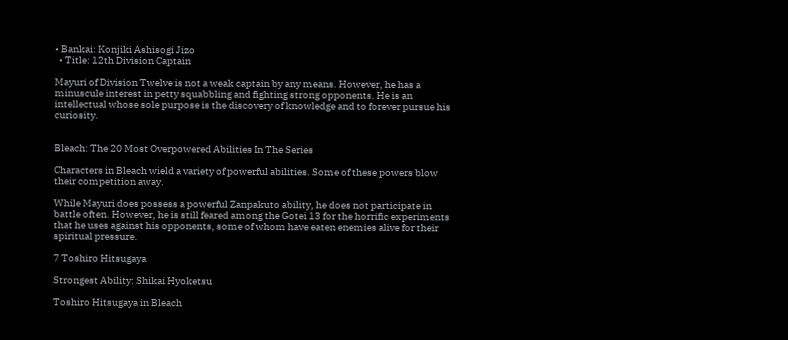• Bankai: Konjiki Ashisogi Jizo
  • Title: 12th Division Captain

Mayuri of Division Twelve is not a weak captain by any means. However, he has a minuscule interest in petty squabbling and fighting strong opponents. He is an intellectual whose sole purpose is the discovery of knowledge and to forever pursue his curiosity.


Bleach: The 20 Most Overpowered Abilities In The Series

Characters in Bleach wield a variety of powerful abilities. Some of these powers blow their competition away.

While Mayuri does possess a powerful Zanpakuto ability, he does not participate in battle often. However, he is still feared among the Gotei 13 for the horrific experiments that he uses against his opponents, some of whom have eaten enemies alive for their spiritual pressure.

7 Toshiro Hitsugaya

Strongest Ability: Shikai Hyoketsu

Toshiro Hitsugaya in Bleach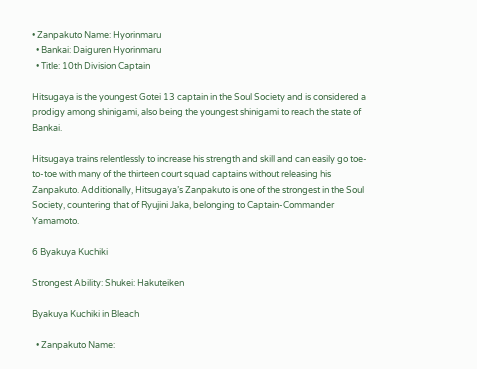• Zanpakuto Name: Hyorinmaru
  • Bankai: Daiguren Hyorinmaru
  • Title: 10th Division Captain

Hitsugaya is the youngest Gotei 13 captain in the Soul Society and is considered a prodigy among shinigami, also being the youngest shinigami to reach the state of Bankai.

Hitsugaya trains relentlessly to increase his strength and skill and can easily go toe-to-toe with many of the thirteen court squad captains without releasing his Zanpakuto. Additionally, Hitsugaya’s Zanpakuto is one of the strongest in the Soul Society, countering that of Ryujini Jaka, belonging to Captain-Commander Yamamoto.

6 Byakuya Kuchiki

Strongest Ability: Shukei: Hakuteiken

Byakuya Kuchiki in Bleach

  • Zanpakuto Name: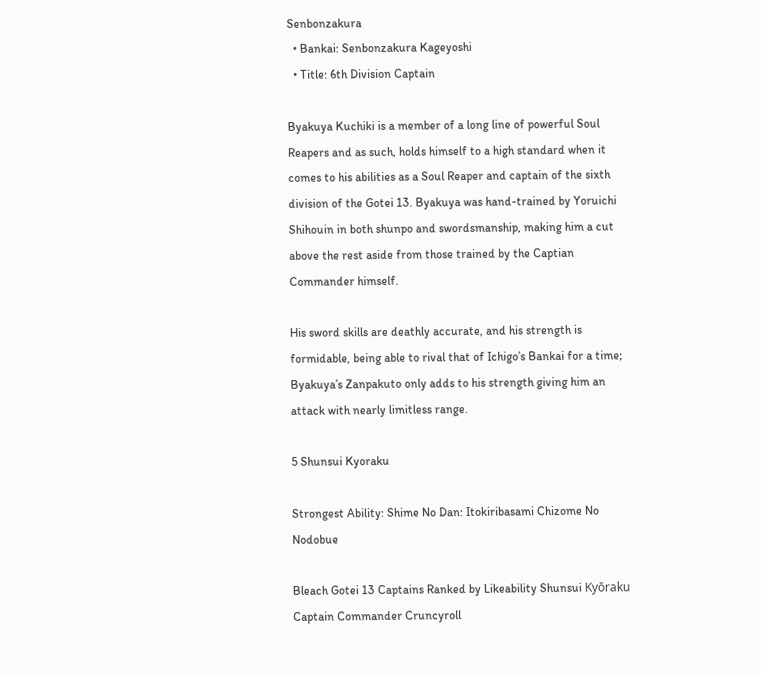Senbonzakura
  • Bankai: Senbonzakura Kageyoshi
  • Title: 6th Division Captain

Byakuya Kuchiki is a member of a long line of powerful Soul Reapers and as such, holds himself to a high standard when it comes to his abilities as a Soul Reaper and captain of the sixth division of the Gotei 13. Byakuya was hand-trained by Yoruichi Shihouin in both shunpo and swordsmanship, making him a cut above the rest aside from those trained by the Captian Commander himself.

His sword skills are deathly accurate, and his strength is formidable, being able to rival that of Ichigo’s Bankai for a time; Byakuya’s Zanpakuto only adds to his strength giving him an attack with nearly limitless range.

5 Shunsui Kyoraku

Strongest Ability: Shime No Dan: Itokiribasami Chizome No Nodobue

Bleach Gotei 13 Captains Ranked by Likeability Shunsui Kyōraku Captain Commander Cruncyroll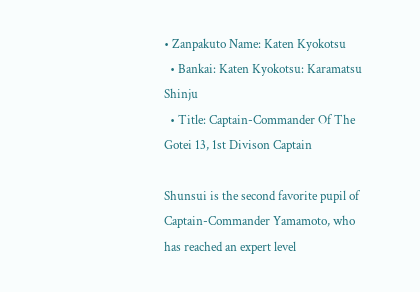• Zanpakuto Name: Katen Kyokotsu
  • Bankai: Katen Kyokotsu: Karamatsu Shinju
  • Title: Captain-Commander Of The Gotei 13, 1st Divison Captain

Shunsui is the second favorite pupil of Captain-Commander Yamamoto, who has reached an expert level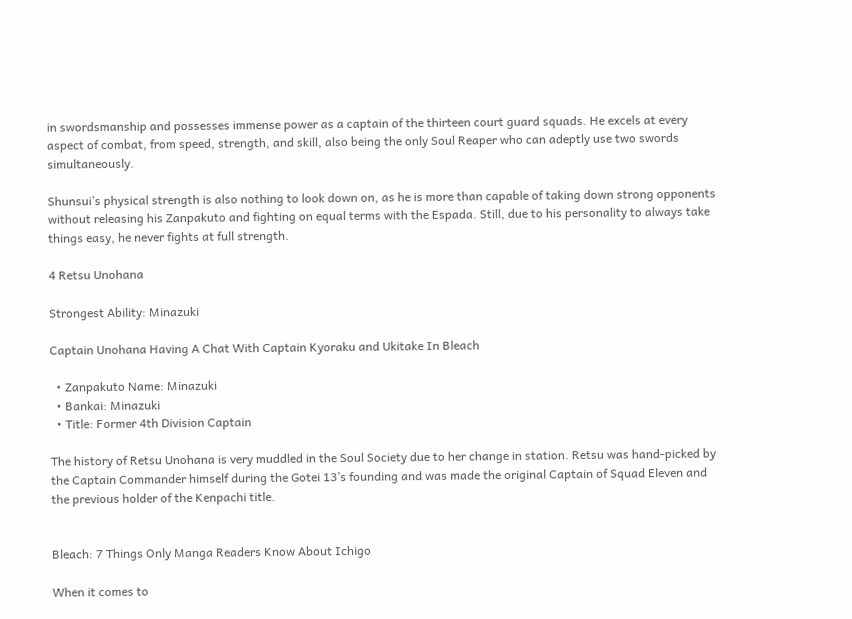in swordsmanship and possesses immense power as a captain of the thirteen court guard squads. He excels at every aspect of combat, from speed, strength, and skill, also being the only Soul Reaper who can adeptly use two swords simultaneously.

Shunsui’s physical strength is also nothing to look down on, as he is more than capable of taking down strong opponents without releasing his Zanpakuto and fighting on equal terms with the Espada. Still, due to his personality to always take things easy, he never fights at full strength.

4 Retsu Unohana

Strongest Ability: Minazuki

Captain Unohana Having A Chat With Captain Kyoraku and Ukitake In Bleach

  • Zanpakuto Name: Minazuki
  • Bankai: Minazuki
  • Title: Former 4th Division Captain

The history of Retsu Unohana is very muddled in the Soul Society due to her change in station. Retsu was hand-picked by the Captain Commander himself during the Gotei 13’s founding and was made the original Captain of Squad Eleven and the previous holder of the Kenpachi title.


Bleach: 7 Things Only Manga Readers Know About Ichigo

When it comes to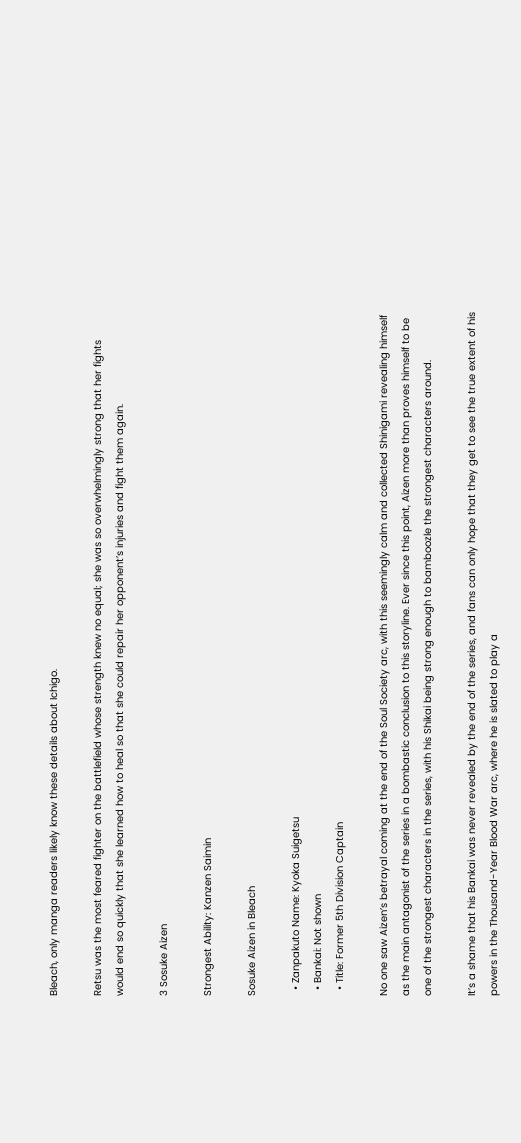Bleach, only manga readers likely know these details about Ichigo.

Retsu was the most feared fighter on the battlefield whose strength knew no equal; she was so overwhelmingly strong that her fights would end so quickly that she learned how to heal so that she could repair her opponent’s injuries and fight them again.

3 Sosuke Aizen

Strongest Ability: Kanzen Saimin

Sosuke Aizen in Bleach

  • Zanpakuto Name: Kyoka Suigetsu
  • Bankai: Not shown
  • Title: Former 5th Division Captain

No one saw Aizen’s betrayal coming at the end of the Soul Society arc, with this seemingly calm and collected Shinigami revealing himself as the main antagonist of the series in a bombastic conclusion to this storyline. Ever since this point, Aizen more than proves himself to be one of the strongest characters in the series, with his Shikai being strong enough to bamboozle the strongest characters around.

It’s a shame that his Bankai was never revealed by the end of the series, and fans can only hope that they get to see the true extent of his powers in the Thousand-Year Blood War arc, where he is slated to play a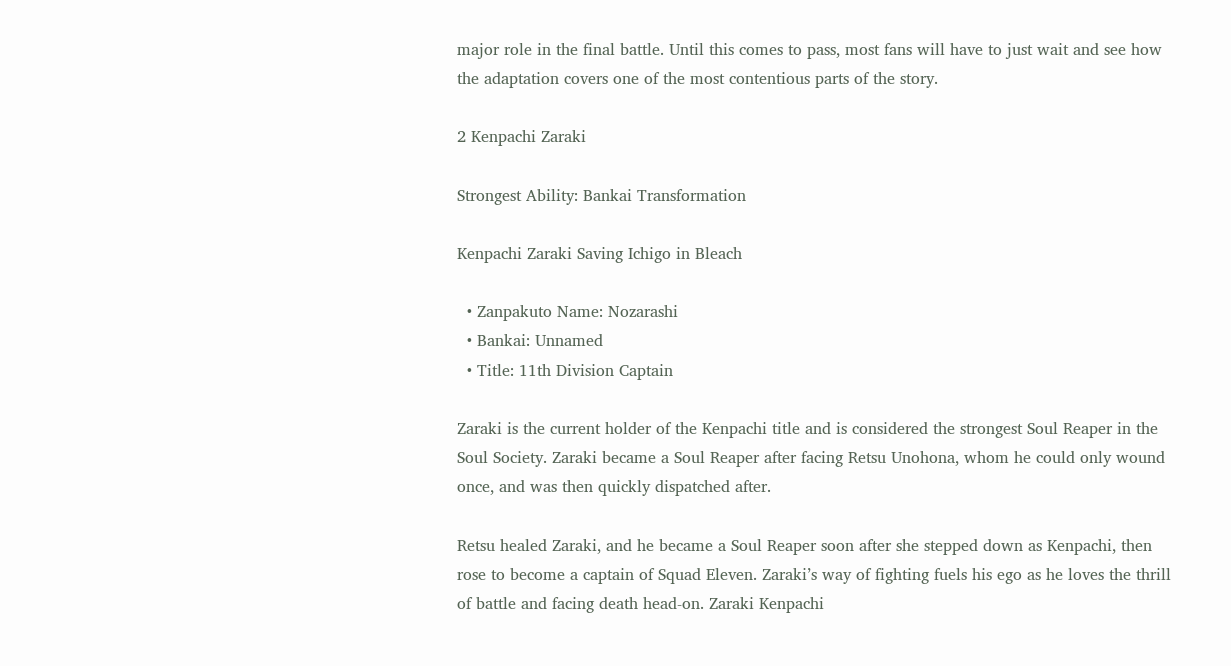major role in the final battle. Until this comes to pass, most fans will have to just wait and see how the adaptation covers one of the most contentious parts of the story.

2 Kenpachi Zaraki

Strongest Ability: Bankai Transformation

Kenpachi Zaraki Saving Ichigo in Bleach

  • Zanpakuto Name: Nozarashi
  • Bankai: Unnamed
  • Title: 11th Division Captain

Zaraki is the current holder of the Kenpachi title and is considered the strongest Soul Reaper in the Soul Society. Zaraki became a Soul Reaper after facing Retsu Unohona, whom he could only wound once, and was then quickly dispatched after.

Retsu healed Zaraki, and he became a Soul Reaper soon after she stepped down as Kenpachi, then rose to become a captain of Squad Eleven. Zaraki’s way of fighting fuels his ego as he loves the thrill of battle and facing death head-on. Zaraki Kenpachi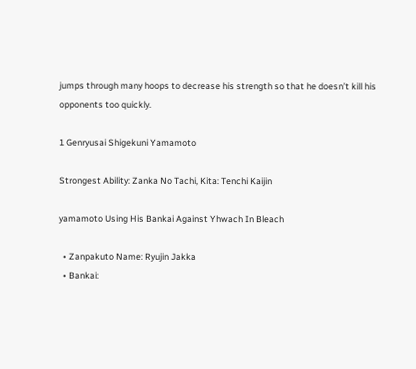jumps through many hoops to decrease his strength so that he doesn’t kill his opponents too quickly.

1 Genryusai Shigekuni Yamamoto

Strongest Ability: Zanka No Tachi, Kita: Tenchi Kaijin

yamamoto Using His Bankai Against Yhwach In Bleach

  • Zanpakuto Name: Ryujin Jakka
  • Bankai: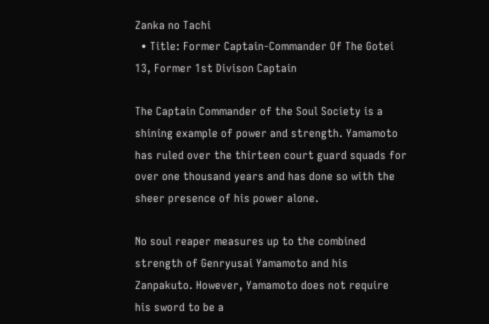Zanka no Tachi
  • Title: Former Captain-Commander Of The Gotei 13, Former 1st Divison Captain

The Captain Commander of the Soul Society is a shining example of power and strength. Yamamoto has ruled over the thirteen court guard squads for over one thousand years and has done so with the sheer presence of his power alone.

No soul reaper measures up to the combined strength of Genryusai Yamamoto and his Zanpakuto. However, Yamamoto does not require his sword to be a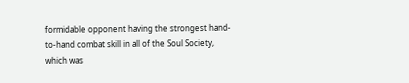formidable opponent having the strongest hand-to-hand combat skill in all of the Soul Society, which was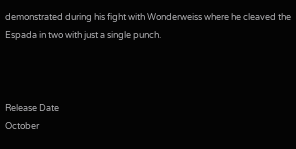demonstrated during his fight with Wonderweiss where he cleaved the Espada in two with just a single punch.



Release Date
October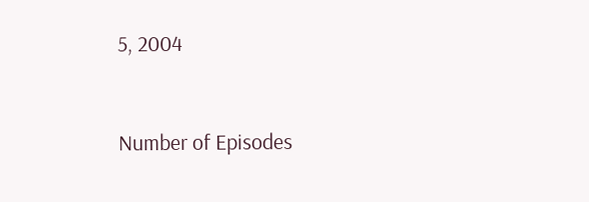5, 2004


Number of Episodes